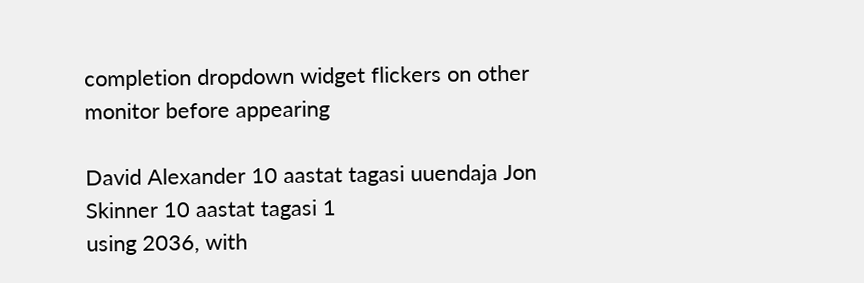completion dropdown widget flickers on other monitor before appearing

David Alexander 10 aastat tagasi uuendaja Jon Skinner 10 aastat tagasi 1
using 2036, with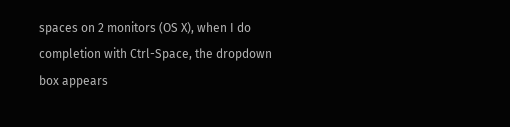spaces on 2 monitors (OS X), when I do completion with Ctrl-Space, the dropdown box appears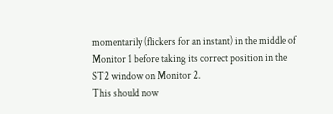momentarily (flickers for an instant) in the middle of Monitor 1 before taking its correct position in the ST2 window on Monitor 2.
This should now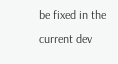be fixed in the current dev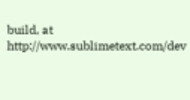build, at http://www.sublimetext.com/dev